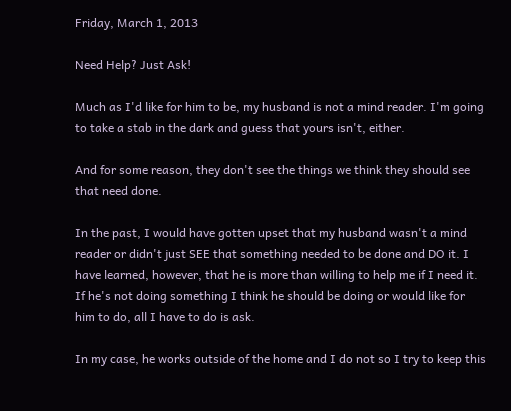Friday, March 1, 2013

Need Help? Just Ask!

Much as I'd like for him to be, my husband is not a mind reader. I'm going to take a stab in the dark and guess that yours isn't, either.

And for some reason, they don't see the things we think they should see that need done.

In the past, I would have gotten upset that my husband wasn't a mind reader or didn't just SEE that something needed to be done and DO it. I have learned, however, that he is more than willing to help me if I need it. If he's not doing something I think he should be doing or would like for him to do, all I have to do is ask.

In my case, he works outside of the home and I do not so I try to keep this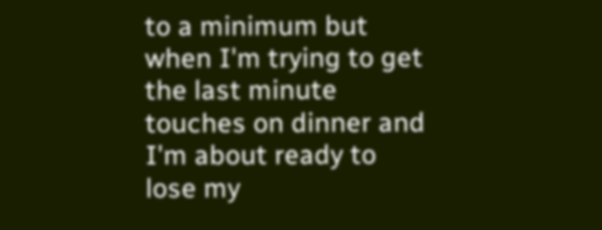to a minimum but when I'm trying to get the last minute touches on dinner and I'm about ready to lose my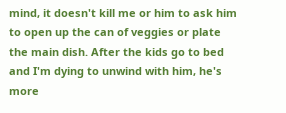mind, it doesn't kill me or him to ask him to open up the can of veggies or plate the main dish. After the kids go to bed and I'm dying to unwind with him, he's more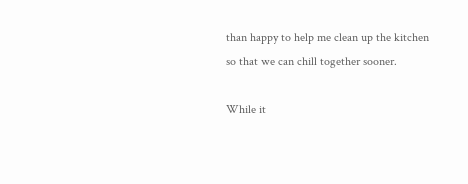than happy to help me clean up the kitchen so that we can chill together sooner.

While it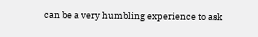can be a very humbling experience to ask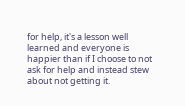for help, it's a lesson well learned and everyone is happier than if I choose to not ask for help and instead stew about not getting it.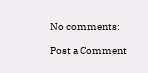No comments:

Post a Comment